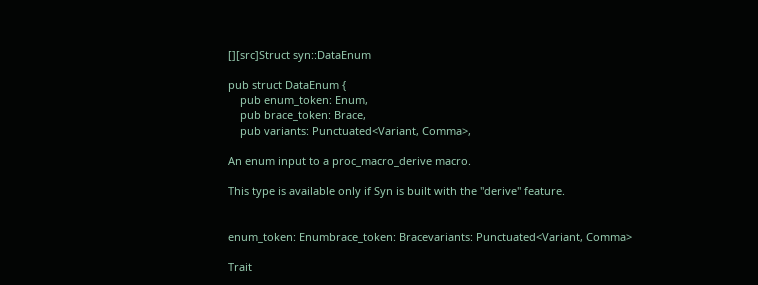[][src]Struct syn::DataEnum

pub struct DataEnum {
    pub enum_token: Enum,
    pub brace_token: Brace,
    pub variants: Punctuated<Variant, Comma>,

An enum input to a proc_macro_derive macro.

This type is available only if Syn is built with the "derive" feature.


enum_token: Enumbrace_token: Bracevariants: Punctuated<Variant, Comma>

Trait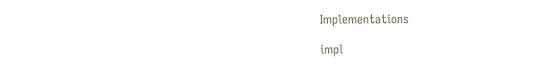Implementations

impl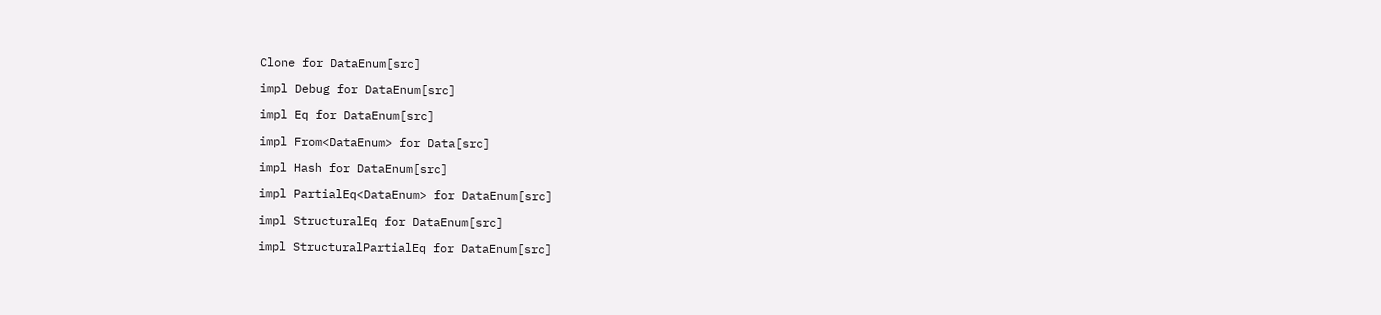Clone for DataEnum[src]

impl Debug for DataEnum[src]

impl Eq for DataEnum[src]

impl From<DataEnum> for Data[src]

impl Hash for DataEnum[src]

impl PartialEq<DataEnum> for DataEnum[src]

impl StructuralEq for DataEnum[src]

impl StructuralPartialEq for DataEnum[src]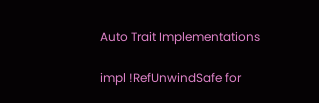Auto Trait Implementations

impl !RefUnwindSafe for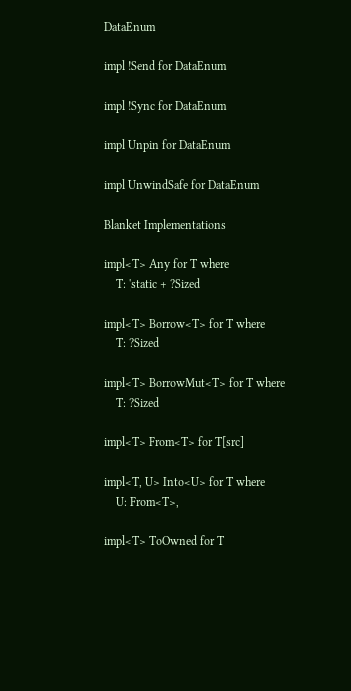DataEnum

impl !Send for DataEnum

impl !Sync for DataEnum

impl Unpin for DataEnum

impl UnwindSafe for DataEnum

Blanket Implementations

impl<T> Any for T where
    T: 'static + ?Sized

impl<T> Borrow<T> for T where
    T: ?Sized

impl<T> BorrowMut<T> for T where
    T: ?Sized

impl<T> From<T> for T[src]

impl<T, U> Into<U> for T where
    U: From<T>,

impl<T> ToOwned for T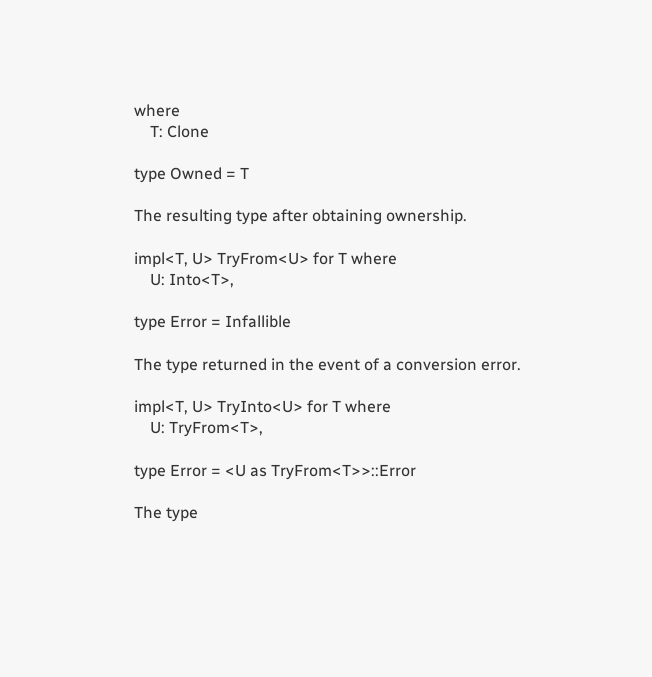where
    T: Clone

type Owned = T

The resulting type after obtaining ownership.

impl<T, U> TryFrom<U> for T where
    U: Into<T>,

type Error = Infallible

The type returned in the event of a conversion error.

impl<T, U> TryInto<U> for T where
    U: TryFrom<T>,

type Error = <U as TryFrom<T>>::Error

The type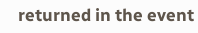returned in the event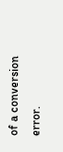of a conversion error.